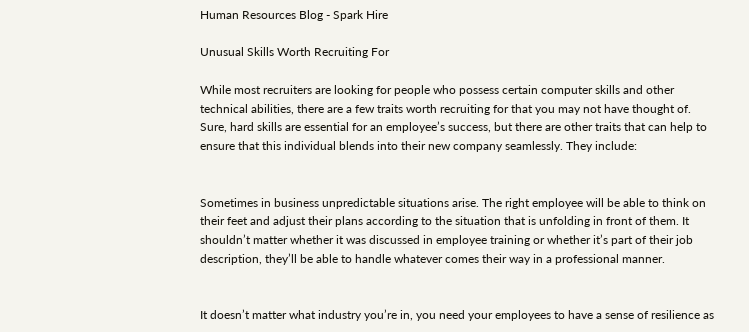Human Resources Blog - Spark Hire

Unusual Skills Worth Recruiting For

While most recruiters are looking for people who possess certain computer skills and other technical abilities, there are a few traits worth recruiting for that you may not have thought of. Sure, hard skills are essential for an employee’s success, but there are other traits that can help to ensure that this individual blends into their new company seamlessly. They include:


Sometimes in business unpredictable situations arise. The right employee will be able to think on their feet and adjust their plans according to the situation that is unfolding in front of them. It shouldn’t matter whether it was discussed in employee training or whether it’s part of their job description, they’ll be able to handle whatever comes their way in a professional manner.


It doesn’t matter what industry you’re in, you need your employees to have a sense of resilience as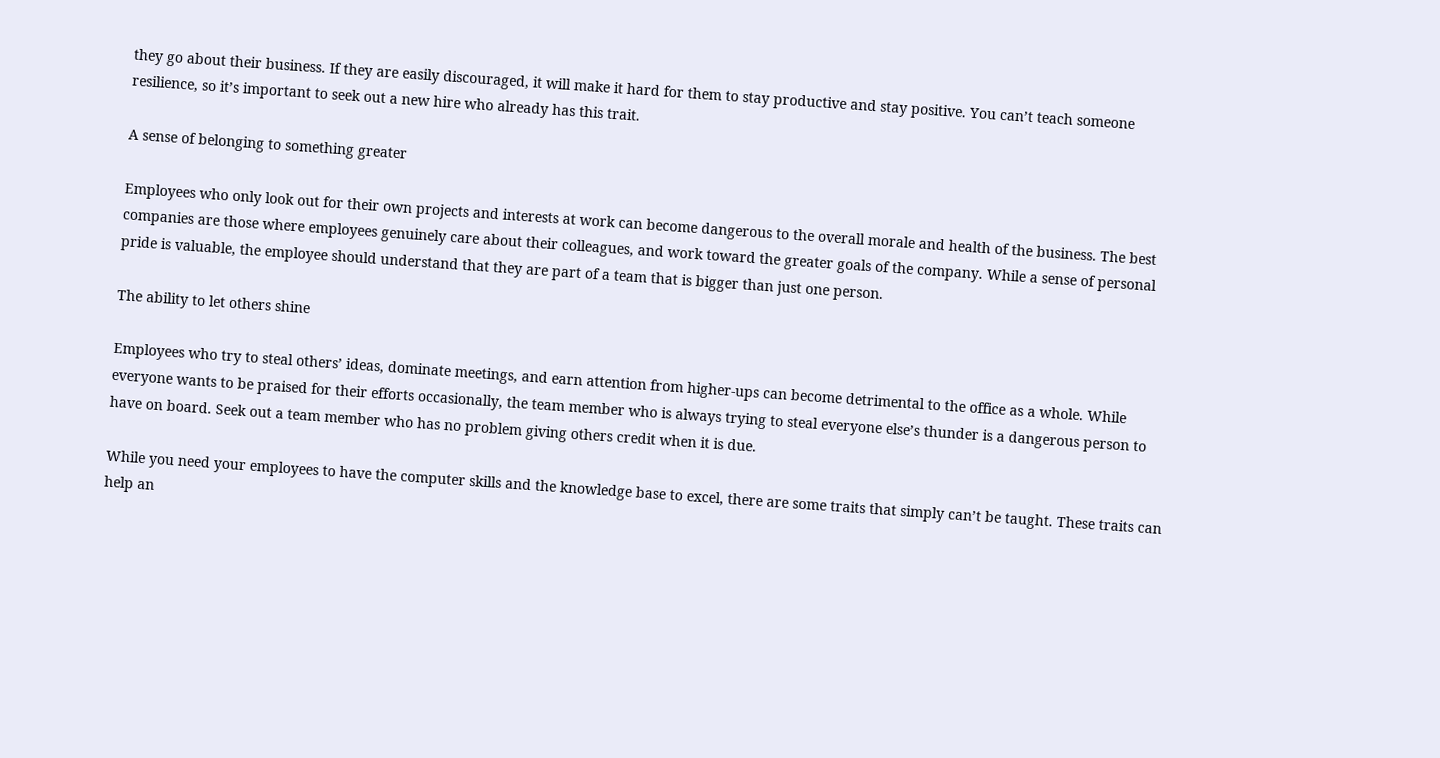they go about their business. If they are easily discouraged, it will make it hard for them to stay productive and stay positive. You can’t teach someone resilience, so it’s important to seek out a new hire who already has this trait.

A sense of belonging to something greater

Employees who only look out for their own projects and interests at work can become dangerous to the overall morale and health of the business. The best companies are those where employees genuinely care about their colleagues, and work toward the greater goals of the company. While a sense of personal pride is valuable, the employee should understand that they are part of a team that is bigger than just one person.

The ability to let others shine

Employees who try to steal others’ ideas, dominate meetings, and earn attention from higher-ups can become detrimental to the office as a whole. While everyone wants to be praised for their efforts occasionally, the team member who is always trying to steal everyone else’s thunder is a dangerous person to have on board. Seek out a team member who has no problem giving others credit when it is due.

While you need your employees to have the computer skills and the knowledge base to excel, there are some traits that simply can’t be taught. These traits can help an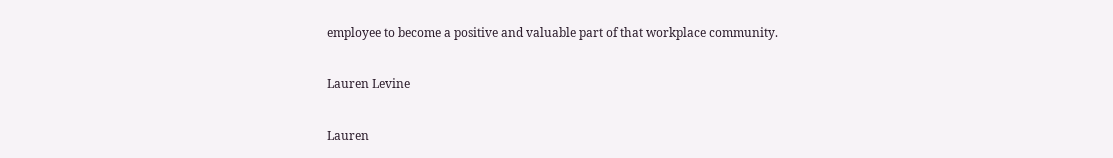employee to become a positive and valuable part of that workplace community.

Lauren Levine

Lauren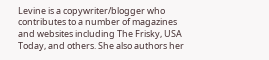Levine is a copywriter/blogger who contributes to a number of magazines and websites including The Frisky, USA Today, and others. She also authors her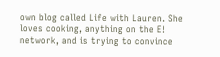own blog called Life with Lauren. She loves cooking, anything on the E! network, and is trying to convince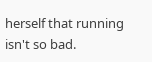herself that running isn't so bad.